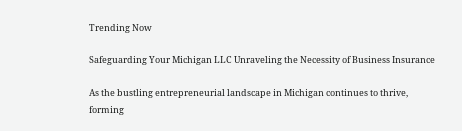Trending Now

Safeguarding Your Michigan LLC Unraveling the Necessity of Business Insurance

As the bustling entrepreneurial landscape in Michigan continues to thrive, forming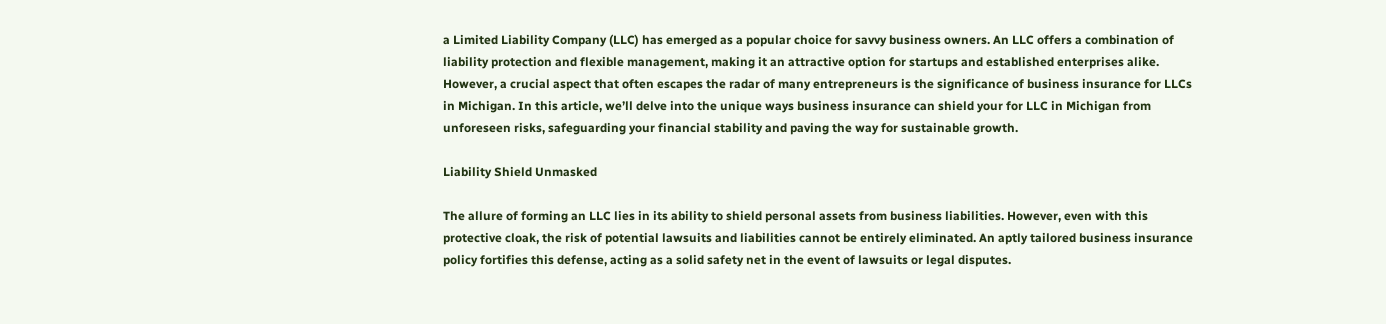a Limited Liability Company (LLC) has emerged as a popular choice for savvy business owners. An LLC offers a combination of liability protection and flexible management, making it an attractive option for startups and established enterprises alike. However, a crucial aspect that often escapes the radar of many entrepreneurs is the significance of business insurance for LLCs in Michigan. In this article, we’ll delve into the unique ways business insurance can shield your for LLC in Michigan from unforeseen risks, safeguarding your financial stability and paving the way for sustainable growth.

Liability Shield Unmasked

The allure of forming an LLC lies in its ability to shield personal assets from business liabilities. However, even with this protective cloak, the risk of potential lawsuits and liabilities cannot be entirely eliminated. An aptly tailored business insurance policy fortifies this defense, acting as a solid safety net in the event of lawsuits or legal disputes.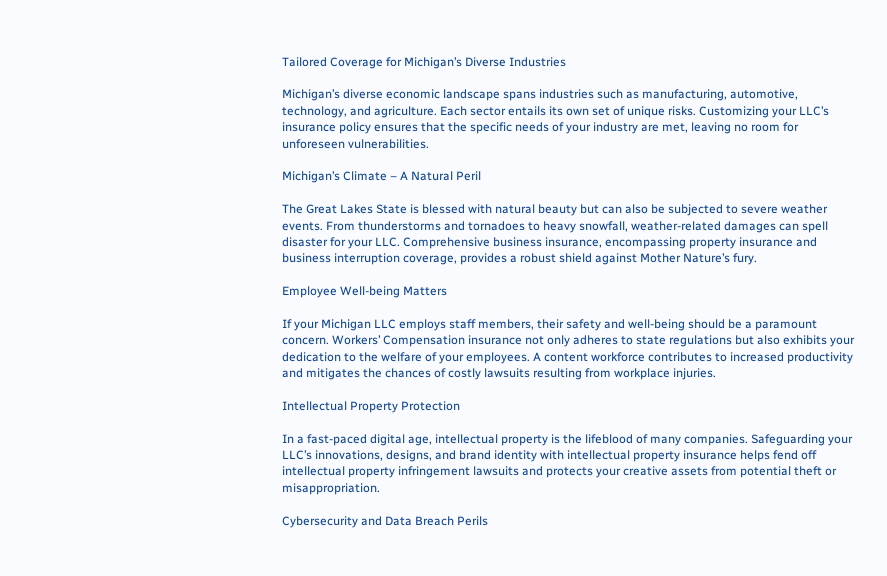Tailored Coverage for Michigan’s Diverse Industries

Michigan’s diverse economic landscape spans industries such as manufacturing, automotive, technology, and agriculture. Each sector entails its own set of unique risks. Customizing your LLC’s insurance policy ensures that the specific needs of your industry are met, leaving no room for unforeseen vulnerabilities.

Michigan’s Climate – A Natural Peril

The Great Lakes State is blessed with natural beauty but can also be subjected to severe weather events. From thunderstorms and tornadoes to heavy snowfall, weather-related damages can spell disaster for your LLC. Comprehensive business insurance, encompassing property insurance and business interruption coverage, provides a robust shield against Mother Nature’s fury.

Employee Well-being Matters

If your Michigan LLC employs staff members, their safety and well-being should be a paramount concern. Workers’ Compensation insurance not only adheres to state regulations but also exhibits your dedication to the welfare of your employees. A content workforce contributes to increased productivity and mitigates the chances of costly lawsuits resulting from workplace injuries.

Intellectual Property Protection

In a fast-paced digital age, intellectual property is the lifeblood of many companies. Safeguarding your LLC’s innovations, designs, and brand identity with intellectual property insurance helps fend off intellectual property infringement lawsuits and protects your creative assets from potential theft or misappropriation.

Cybersecurity and Data Breach Perils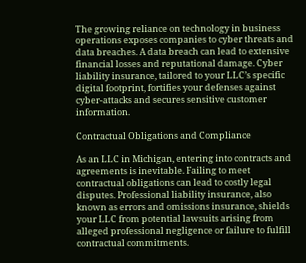The growing reliance on technology in business operations exposes companies to cyber threats and data breaches. A data breach can lead to extensive financial losses and reputational damage. Cyber liability insurance, tailored to your LLC’s specific digital footprint, fortifies your defenses against cyber-attacks and secures sensitive customer information.

Contractual Obligations and Compliance

As an LLC in Michigan, entering into contracts and agreements is inevitable. Failing to meet contractual obligations can lead to costly legal disputes. Professional liability insurance, also known as errors and omissions insurance, shields your LLC from potential lawsuits arising from alleged professional negligence or failure to fulfill contractual commitments.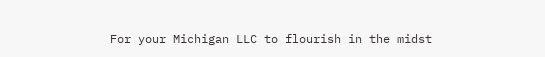For your Michigan LLC to flourish in the midst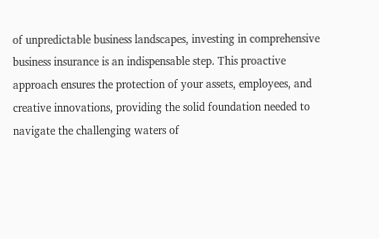of unpredictable business landscapes, investing in comprehensive business insurance is an indispensable step. This proactive approach ensures the protection of your assets, employees, and creative innovations, providing the solid foundation needed to navigate the challenging waters of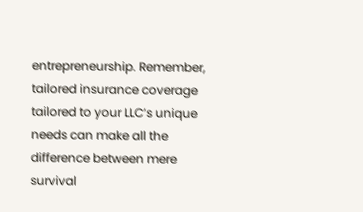entrepreneurship. Remember, tailored insurance coverage tailored to your LLC’s unique needs can make all the difference between mere survival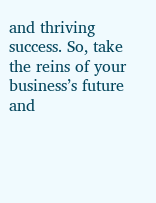and thriving success. So, take the reins of your business’s future and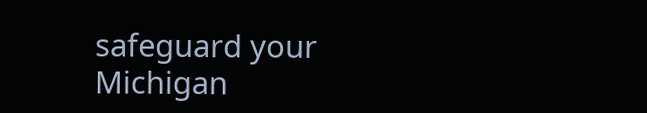safeguard your Michigan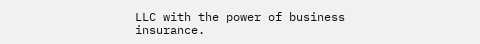LLC with the power of business insurance.